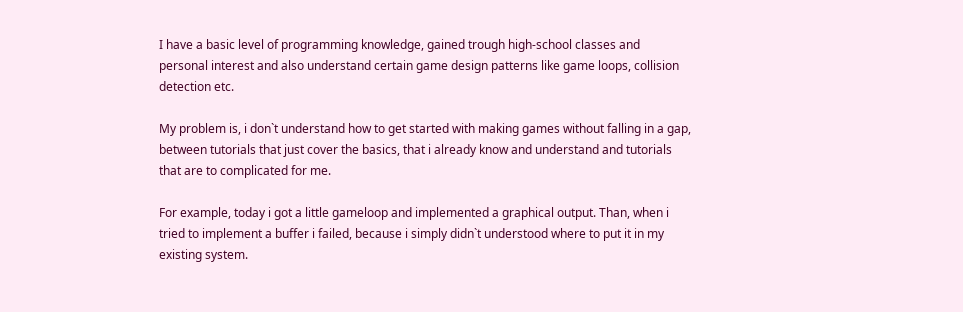I have a basic level of programming knowledge, gained trough high-school classes and personal interest and also understand certain game design patterns like game loops, collision detection etc.

My problem is, i don`t understand how to get started with making games without falling in a gap, between tutorials that just cover the basics, that i already know and understand and tutorials that are to complicated for me.

For example, today i got a little gameloop and implemented a graphical output. Than, when i tried to implement a buffer i failed, because i simply didn`t understood where to put it in my existing system.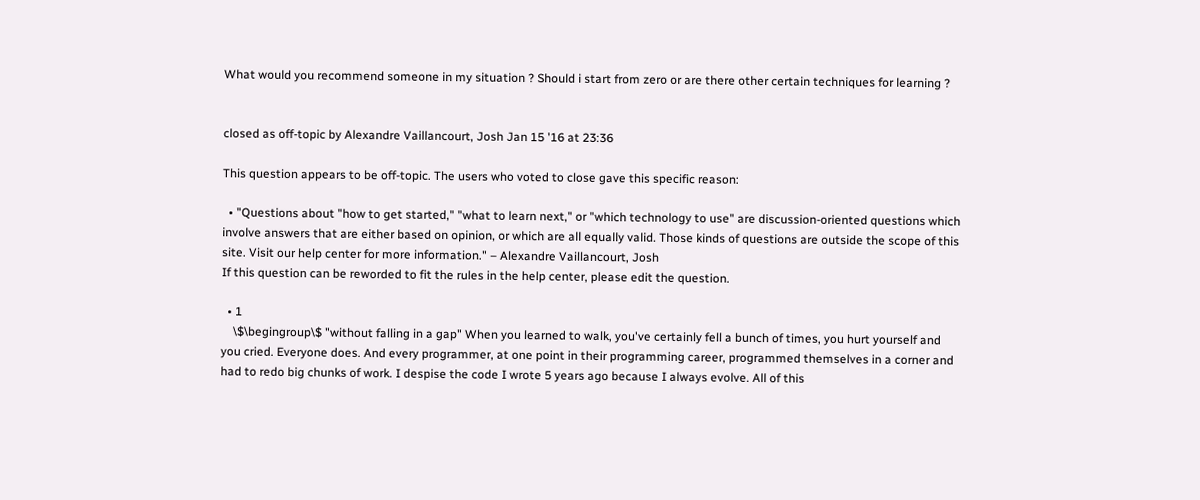What would you recommend someone in my situation ? Should i start from zero or are there other certain techniques for learning ?


closed as off-topic by Alexandre Vaillancourt, Josh Jan 15 '16 at 23:36

This question appears to be off-topic. The users who voted to close gave this specific reason:

  • "Questions about "how to get started," "what to learn next," or "which technology to use" are discussion-oriented questions which involve answers that are either based on opinion, or which are all equally valid. Those kinds of questions are outside the scope of this site. Visit our help center for more information." – Alexandre Vaillancourt, Josh
If this question can be reworded to fit the rules in the help center, please edit the question.

  • 1
    \$\begingroup\$ "without falling in a gap" When you learned to walk, you've certainly fell a bunch of times, you hurt yourself and you cried. Everyone does. And every programmer, at one point in their programming career, programmed themselves in a corner and had to redo big chunks of work. I despise the code I wrote 5 years ago because I always evolve. All of this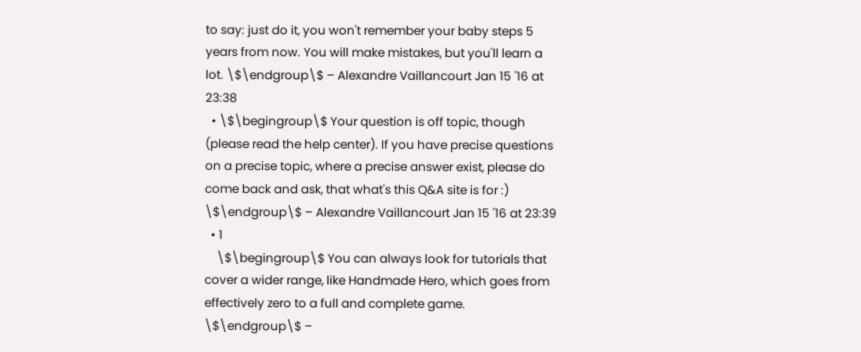to say: just do it, you won't remember your baby steps 5 years from now. You will make mistakes, but you'll learn a lot. \$\endgroup\$ – Alexandre Vaillancourt Jan 15 '16 at 23:38
  • \$\begingroup\$ Your question is off topic, though (please read the help center). If you have precise questions on a precise topic, where a precise answer exist, please do come back and ask, that what's this Q&A site is for :) \$\endgroup\$ – Alexandre Vaillancourt Jan 15 '16 at 23:39
  • 1
    \$\begingroup\$ You can always look for tutorials that cover a wider range, like Handmade Hero, which goes from effectively zero to a full and complete game. \$\endgroup\$ –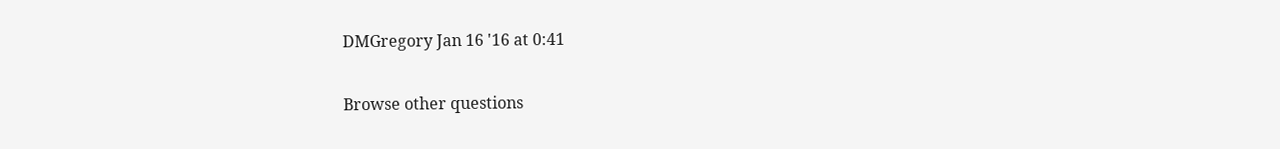DMGregory Jan 16 '16 at 0:41

Browse other questions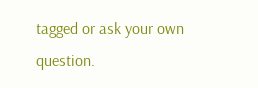tagged or ask your own question.